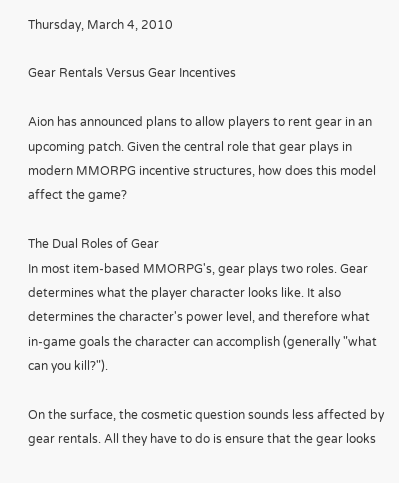Thursday, March 4, 2010

Gear Rentals Versus Gear Incentives

Aion has announced plans to allow players to rent gear in an upcoming patch. Given the central role that gear plays in modern MMORPG incentive structures, how does this model affect the game?

The Dual Roles of Gear
In most item-based MMORPG's, gear plays two roles. Gear determines what the player character looks like. It also determines the character's power level, and therefore what in-game goals the character can accomplish (generally "what can you kill?").

On the surface, the cosmetic question sounds less affected by gear rentals. All they have to do is ensure that the gear looks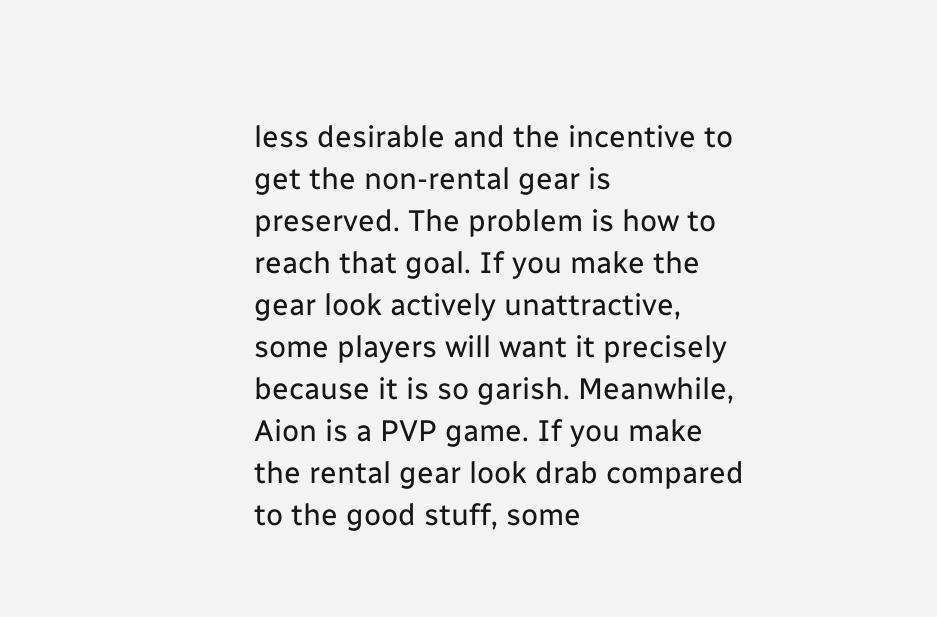less desirable and the incentive to get the non-rental gear is preserved. The problem is how to reach that goal. If you make the gear look actively unattractive, some players will want it precisely because it is so garish. Meanwhile, Aion is a PVP game. If you make the rental gear look drab compared to the good stuff, some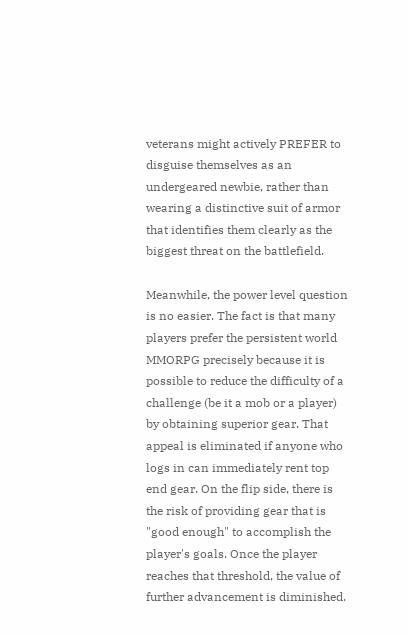veterans might actively PREFER to disguise themselves as an undergeared newbie, rather than wearing a distinctive suit of armor that identifies them clearly as the biggest threat on the battlefield.

Meanwhile, the power level question is no easier. The fact is that many players prefer the persistent world MMORPG precisely because it is possible to reduce the difficulty of a challenge (be it a mob or a player) by obtaining superior gear. That appeal is eliminated if anyone who logs in can immediately rent top end gear. On the flip side, there is the risk of providing gear that is "good enough" to accomplish the player's goals. Once the player reaches that threshold, the value of further advancement is diminished.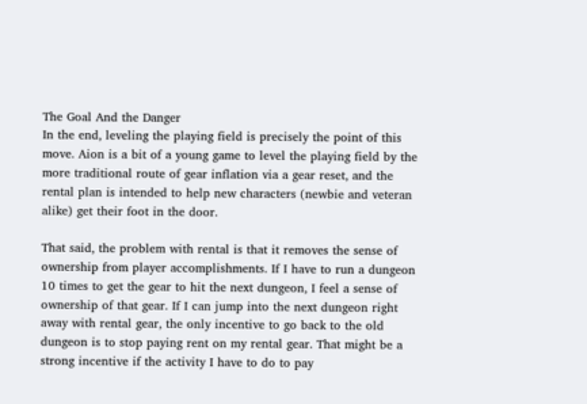The Goal And the Danger
In the end, leveling the playing field is precisely the point of this move. Aion is a bit of a young game to level the playing field by the more traditional route of gear inflation via a gear reset, and the rental plan is intended to help new characters (newbie and veteran alike) get their foot in the door.

That said, the problem with rental is that it removes the sense of ownership from player accomplishments. If I have to run a dungeon 10 times to get the gear to hit the next dungeon, I feel a sense of ownership of that gear. If I can jump into the next dungeon right away with rental gear, the only incentive to go back to the old dungeon is to stop paying rent on my rental gear. That might be a strong incentive if the activity I have to do to pay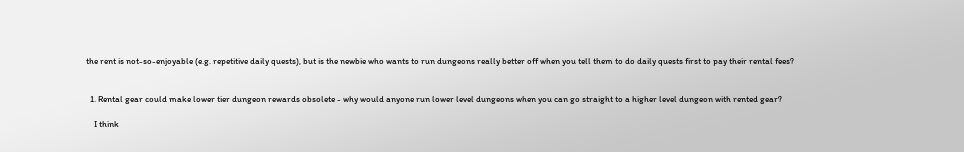the rent is not-so-enjoyable (e.g. repetitive daily quests), but is the newbie who wants to run dungeons really better off when you tell them to do daily quests first to pay their rental fees?


  1. Rental gear could make lower tier dungeon rewards obsolete - why would anyone run lower level dungeons when you can go straight to a higher level dungeon with rented gear?

    I think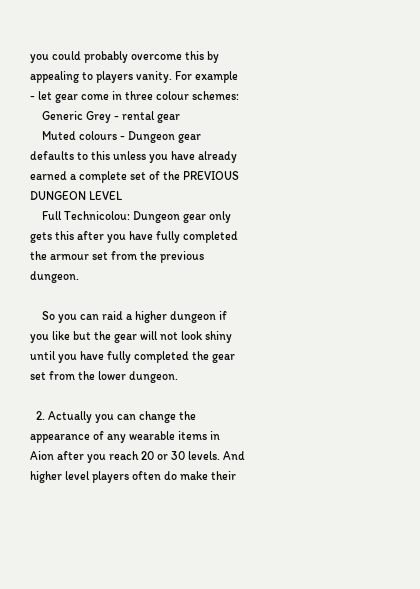you could probably overcome this by appealing to players vanity. For example - let gear come in three colour schemes:
    Generic Grey - rental gear
    Muted colours - Dungeon gear defaults to this unless you have already earned a complete set of the PREVIOUS DUNGEON LEVEL
    Full Technicolou: Dungeon gear only gets this after you have fully completed the armour set from the previous dungeon.

    So you can raid a higher dungeon if you like but the gear will not look shiny until you have fully completed the gear set from the lower dungeon.

  2. Actually you can change the appearance of any wearable items in Aion after you reach 20 or 30 levels. And higher level players often do make their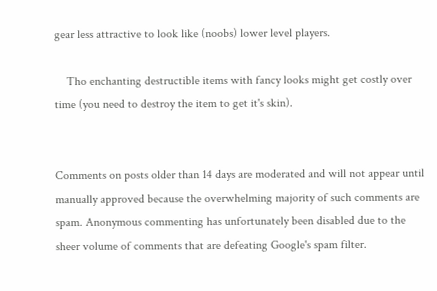gear less attractive to look like (noobs) lower level players.

    Tho enchanting destructible items with fancy looks might get costly over time (you need to destroy the item to get it's skin).


Comments on posts older than 14 days are moderated and will not appear until manually approved because the overwhelming majority of such comments are spam. Anonymous commenting has unfortunately been disabled due to the sheer volume of comments that are defeating Google's spam filter.